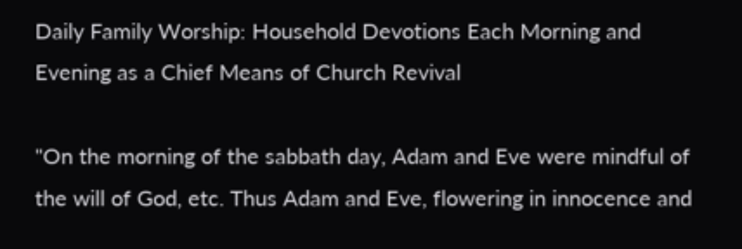Daily Family Worship: Household Devotions Each Morning and Evening as a Chief Means of Church Revival

"On the morning of the sabbath day, Adam and Eve were mindful of the will of God, etc. Thus Adam and Eve, flowering in innocence and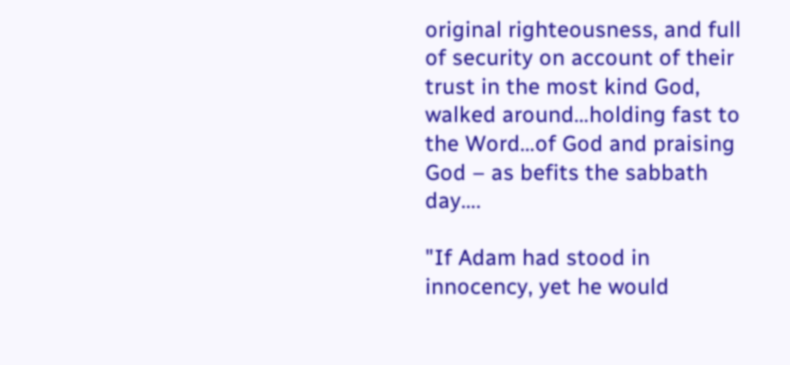original righteousness, and full of security on account of their trust in the most kind God, walked around…holding fast to the Word…of God and praising God – as befits the sabbath day….

"If Adam had stood in innocency, yet he would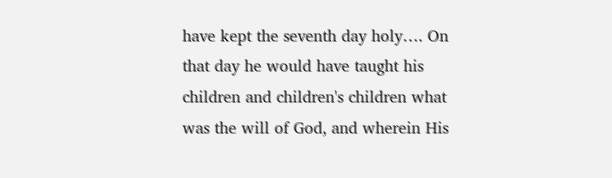have kept the seventh day holy…. On that day he would have taught his children and children's children what was the will of God, and wherein His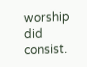worship did consist.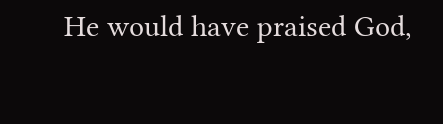He would have praised God,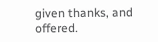given thanks, and offered.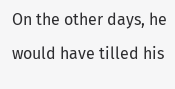On the other days, he would have tilled his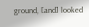ground, [and] looked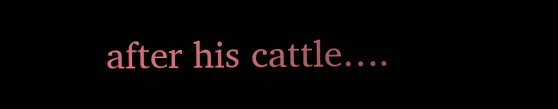after his cattle….